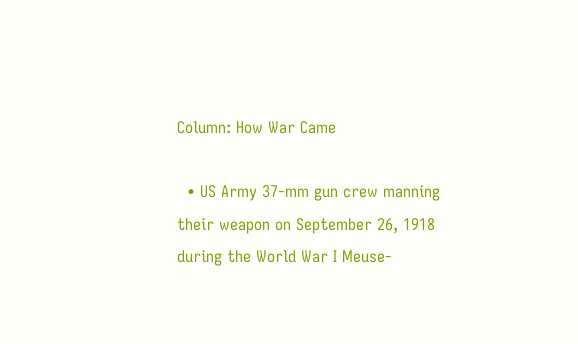Column: How War Came

  • US Army 37-mm gun crew manning their weapon on September 26, 1918 during the World War I Meuse-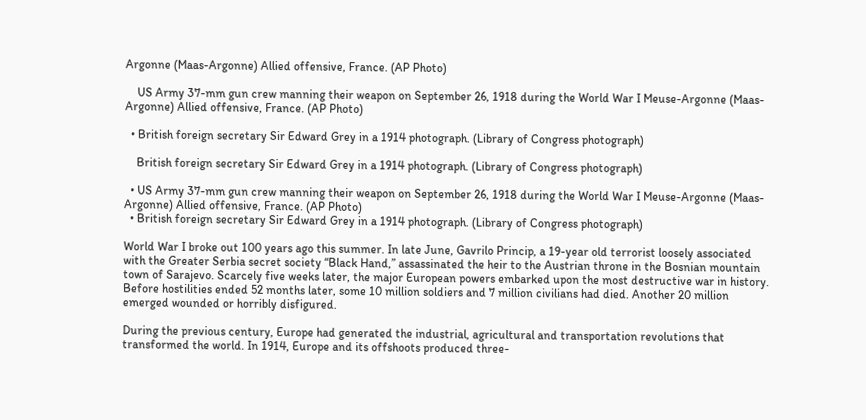Argonne (Maas-Argonne) Allied offensive, France. (AP Photo)

    US Army 37-mm gun crew manning their weapon on September 26, 1918 during the World War I Meuse-Argonne (Maas-Argonne) Allied offensive, France. (AP Photo)

  • British foreign secretary Sir Edward Grey in a 1914 photograph. (Library of Congress photograph)

    British foreign secretary Sir Edward Grey in a 1914 photograph. (Library of Congress photograph)

  • US Army 37-mm gun crew manning their weapon on September 26, 1918 during the World War I Meuse-Argonne (Maas-Argonne) Allied offensive, France. (AP Photo)
  • British foreign secretary Sir Edward Grey in a 1914 photograph. (Library of Congress photograph)

World War I broke out 100 years ago this summer. In late June, Gavrilo Princip, a 19-year old terrorist loosely associated with the Greater Serbia secret society “Black Hand,” assassinated the heir to the Austrian throne in the Bosnian mountain town of Sarajevo. Scarcely five weeks later, the major European powers embarked upon the most destructive war in history. Before hostilities ended 52 months later, some 10 million soldiers and 7 million civilians had died. Another 20 million emerged wounded or horribly disfigured.

During the previous century, Europe had generated the industrial, agricultural and transportation revolutions that transformed the world. In 1914, Europe and its offshoots produced three-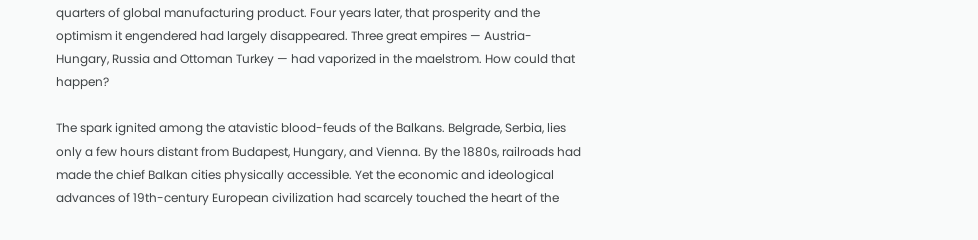quarters of global manufacturing product. Four years later, that prosperity and the optimism it engendered had largely disappeared. Three great empires — Austria-Hungary, Russia and Ottoman Turkey — had vaporized in the maelstrom. How could that happen?

The spark ignited among the atavistic blood-feuds of the Balkans. Belgrade, Serbia, lies only a few hours distant from Budapest, Hungary, and Vienna. By the 1880s, railroads had made the chief Balkan cities physically accessible. Yet the economic and ideological advances of 19th-century European civilization had scarcely touched the heart of the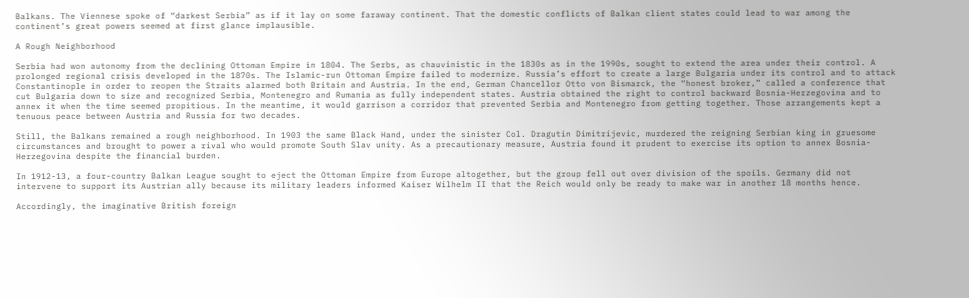Balkans. The Viennese spoke of “darkest Serbia” as if it lay on some faraway continent. That the domestic conflicts of Balkan client states could lead to war among the continent’s great powers seemed at first glance implausible.

A Rough Neighborhood

Serbia had won autonomy from the declining Ottoman Empire in 1804. The Serbs, as chauvinistic in the 1830s as in the 1990s, sought to extend the area under their control. A prolonged regional crisis developed in the 1870s. The Islamic-run Ottoman Empire failed to modernize. Russia’s effort to create a large Bulgaria under its control and to attack Constantinople in order to reopen the Straits alarmed both Britain and Austria. In the end, German Chancellor Otto von Bismarck, the “honest broker,” called a conference that cut Bulgaria down to size and recognized Serbia, Montenegro and Rumania as fully independent states. Austria obtained the right to control backward Bosnia-Herzegovina and to annex it when the time seemed propitious. In the meantime, it would garrison a corridor that prevented Serbia and Montenegro from getting together. Those arrangements kept a tenuous peace between Austria and Russia for two decades.

Still, the Balkans remained a rough neighborhood. In 1903 the same Black Hand, under the sinister Col. Dragutin Dimitrijevic, murdered the reigning Serbian king in gruesome circumstances and brought to power a rival who would promote South Slav unity. As a precautionary measure, Austria found it prudent to exercise its option to annex Bosnia-Herzegovina despite the financial burden.

In 1912-13, a four-country Balkan League sought to eject the Ottoman Empire from Europe altogether, but the group fell out over division of the spoils. Germany did not intervene to support its Austrian ally because its military leaders informed Kaiser Wilhelm II that the Reich would only be ready to make war in another 18 months hence.

Accordingly, the imaginative British foreign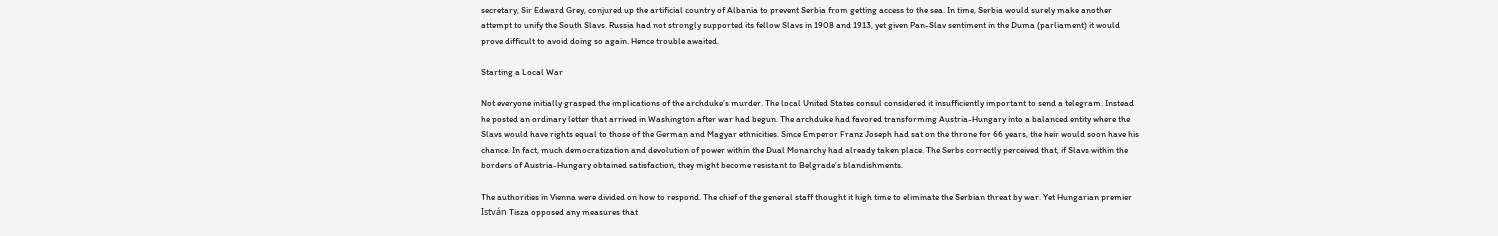secretary, Sir Edward Grey, conjured up the artificial country of Albania to prevent Serbia from getting access to the sea. In time, Serbia would surely make another attempt to unify the South Slavs. Russia had not strongly supported its fellow Slavs in 1908 and 1913, yet given Pan-Slav sentiment in the Duma (parliament) it would prove difficult to avoid doing so again. Hence trouble awaited.

Starting a Local War

Not everyone initially grasped the implications of the archduke’s murder. The local United States consul considered it insufficiently important to send a telegram. Instead he posted an ordinary letter that arrived in Washington after war had begun. The archduke had favored transforming Austria-Hungary into a balanced entity where the Slavs would have rights equal to those of the German and Magyar ethnicities. Since Emperor Franz Joseph had sat on the throne for 66 years, the heir would soon have his chance. In fact, much democratization and devolution of power within the Dual Monarchy had already taken place. The Serbs correctly perceived that, if Slavs within the borders of Austria-Hungary obtained satisfaction, they might become resistant to Belgrade’s blandishments.

The authorities in Vienna were divided on how to respond. The chief of the general staff thought it high time to eliminate the Serbian threat by war. Yet Hungarian premier István Tisza opposed any measures that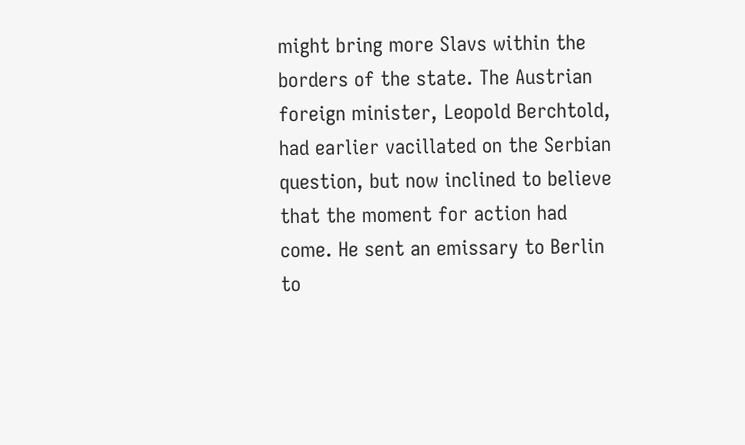might bring more Slavs within the borders of the state. The Austrian foreign minister, Leopold Berchtold, had earlier vacillated on the Serbian question, but now inclined to believe that the moment for action had come. He sent an emissary to Berlin to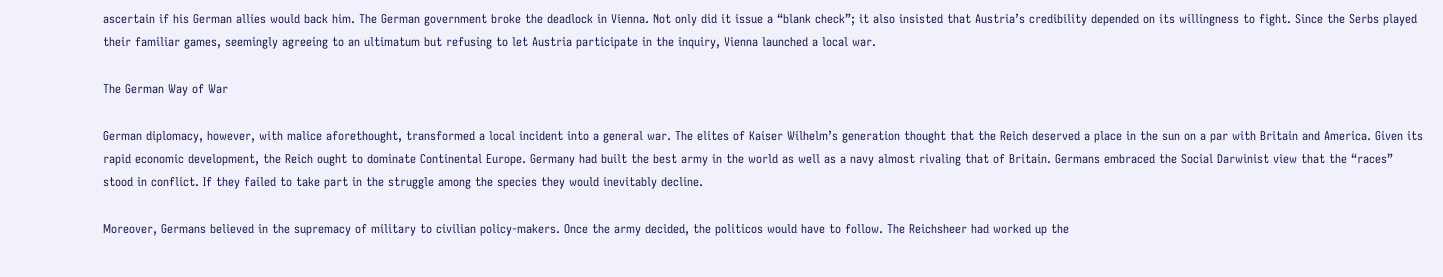ascertain if his German allies would back him. The German government broke the deadlock in Vienna. Not only did it issue a “blank check”; it also insisted that Austria’s credibility depended on its willingness to fight. Since the Serbs played their familiar games, seemingly agreeing to an ultimatum but refusing to let Austria participate in the inquiry, Vienna launched a local war.

The German Way of War

German diplomacy, however, with malice aforethought, transformed a local incident into a general war. The elites of Kaiser Wilhelm’s generation thought that the Reich deserved a place in the sun on a par with Britain and America. Given its rapid economic development, the Reich ought to dominate Continental Europe. Germany had built the best army in the world as well as a navy almost rivaling that of Britain. Germans embraced the Social Darwinist view that the “races” stood in conflict. If they failed to take part in the struggle among the species they would inevitably decline.

Moreover, Germans believed in the supremacy of military to civilian policy-makers. Once the army decided, the politicos would have to follow. The Reichsheer had worked up the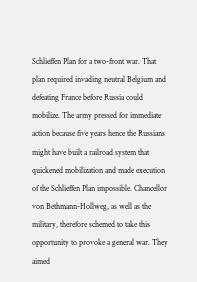Schlieffen Plan for a two-front war. That plan required invading neutral Belgium and defeating France before Russia could mobilize. The army pressed for immediate action because five years hence the Russians might have built a railroad system that quickened mobilization and made execution of the Schlieffen Plan impossible. Chancellor von Bethmann-Hollweg, as well as the military, therefore schemed to take this opportunity to provoke a general war. They aimed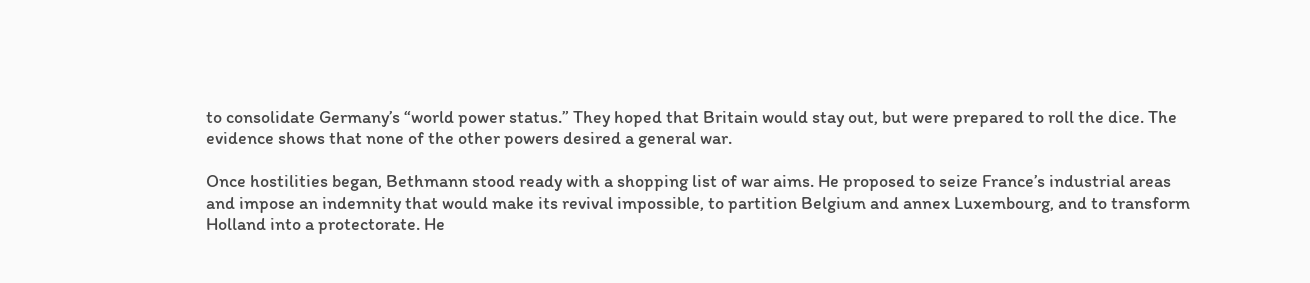to consolidate Germany’s “world power status.” They hoped that Britain would stay out, but were prepared to roll the dice. The evidence shows that none of the other powers desired a general war.

Once hostilities began, Bethmann stood ready with a shopping list of war aims. He proposed to seize France’s industrial areas and impose an indemnity that would make its revival impossible, to partition Belgium and annex Luxembourg, and to transform Holland into a protectorate. He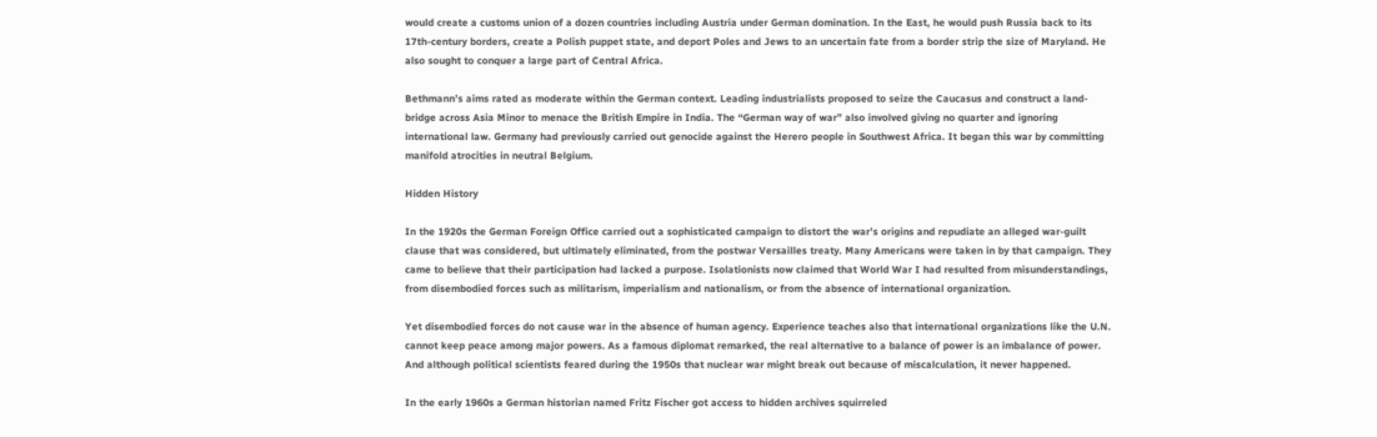would create a customs union of a dozen countries including Austria under German domination. In the East, he would push Russia back to its 17th-century borders, create a Polish puppet state, and deport Poles and Jews to an uncertain fate from a border strip the size of Maryland. He also sought to conquer a large part of Central Africa.

Bethmann’s aims rated as moderate within the German context. Leading industrialists proposed to seize the Caucasus and construct a land-bridge across Asia Minor to menace the British Empire in India. The “German way of war” also involved giving no quarter and ignoring international law. Germany had previously carried out genocide against the Herero people in Southwest Africa. It began this war by committing manifold atrocities in neutral Belgium.

Hidden History

In the 1920s the German Foreign Office carried out a sophisticated campaign to distort the war’s origins and repudiate an alleged war-guilt clause that was considered, but ultimately eliminated, from the postwar Versailles treaty. Many Americans were taken in by that campaign. They came to believe that their participation had lacked a purpose. Isolationists now claimed that World War I had resulted from misunderstandings, from disembodied forces such as militarism, imperialism and nationalism, or from the absence of international organization.

Yet disembodied forces do not cause war in the absence of human agency. Experience teaches also that international organizations like the U.N. cannot keep peace among major powers. As a famous diplomat remarked, the real alternative to a balance of power is an imbalance of power. And although political scientists feared during the 1950s that nuclear war might break out because of miscalculation, it never happened.

In the early 1960s a German historian named Fritz Fischer got access to hidden archives squirreled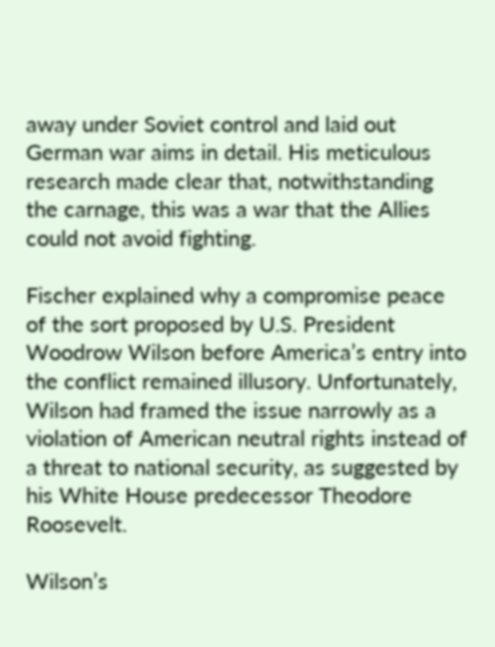away under Soviet control and laid out German war aims in detail. His meticulous research made clear that, notwithstanding the carnage, this was a war that the Allies could not avoid fighting.

Fischer explained why a compromise peace of the sort proposed by U.S. President Woodrow Wilson before America’s entry into the conflict remained illusory. Unfortunately, Wilson had framed the issue narrowly as a violation of American neutral rights instead of a threat to national security, as suggested by his White House predecessor Theodore Roosevelt.

Wilson’s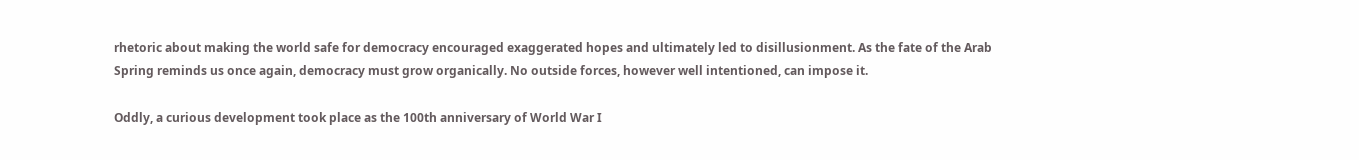rhetoric about making the world safe for democracy encouraged exaggerated hopes and ultimately led to disillusionment. As the fate of the Arab Spring reminds us once again, democracy must grow organically. No outside forces, however well intentioned, can impose it.

Oddly, a curious development took place as the 100th anniversary of World War I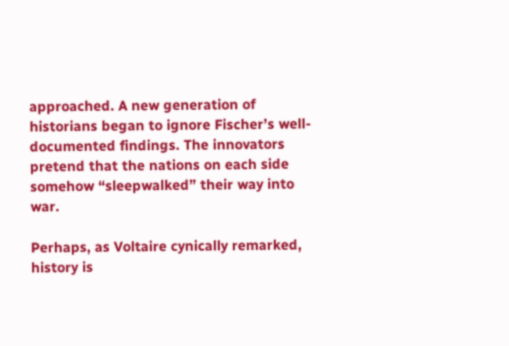approached. A new generation of historians began to ignore Fischer’s well-documented findings. The innovators pretend that the nations on each side somehow “sleepwalked” their way into war.

Perhaps, as Voltaire cynically remarked, history is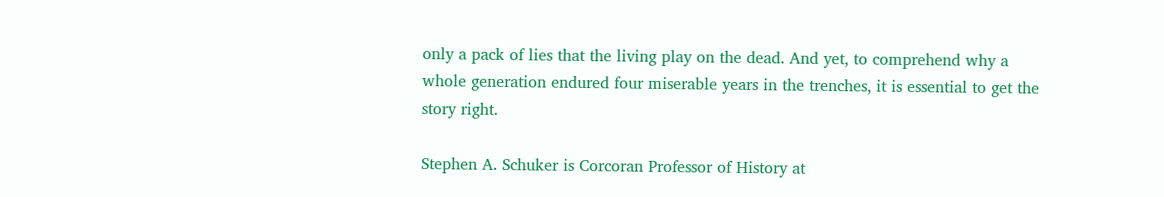only a pack of lies that the living play on the dead. And yet, to comprehend why a whole generation endured four miserable years in the trenches, it is essential to get the story right.

Stephen A. Schuker is Corcoran Professor of History at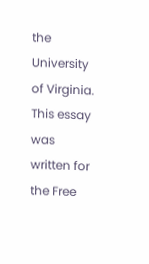the University of Virginia. This essay was written for the Free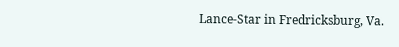Lance-Star in Fredricksburg, Va.